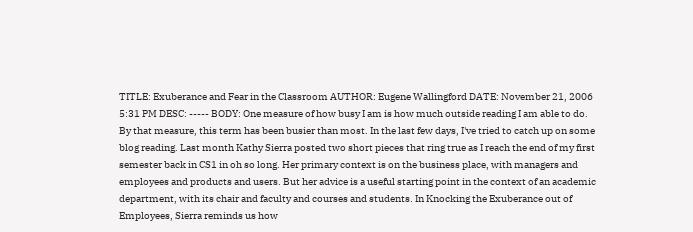TITLE: Exuberance and Fear in the Classroom AUTHOR: Eugene Wallingford DATE: November 21, 2006 5:31 PM DESC: ----- BODY: One measure of how busy I am is how much outside reading I am able to do. By that measure, this term has been busier than most. In the last few days, I've tried to catch up on some blog reading. Last month Kathy Sierra posted two short pieces that ring true as I reach the end of my first semester back in CS1 in oh so long. Her primary context is on the business place, with managers and employees and products and users. But her advice is a useful starting point in the context of an academic department, with its chair and faculty and courses and students. In Knocking the Exuberance out of Employees, Sierra reminds us how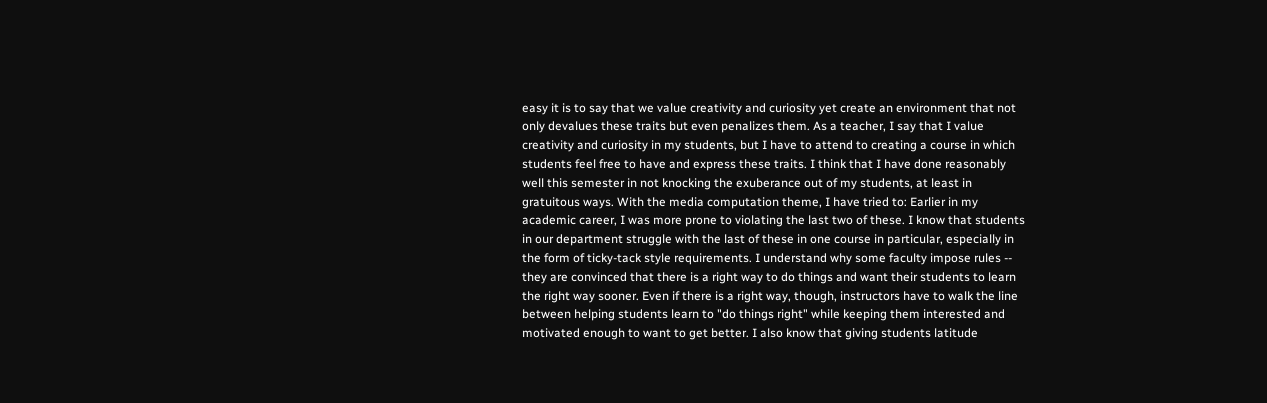easy it is to say that we value creativity and curiosity yet create an environment that not only devalues these traits but even penalizes them. As a teacher, I say that I value creativity and curiosity in my students, but I have to attend to creating a course in which students feel free to have and express these traits. I think that I have done reasonably well this semester in not knocking the exuberance out of my students, at least in gratuitous ways. With the media computation theme, I have tried to: Earlier in my academic career, I was more prone to violating the last two of these. I know that students in our department struggle with the last of these in one course in particular, especially in the form of ticky-tack style requirements. I understand why some faculty impose rules -- they are convinced that there is a right way to do things and want their students to learn the right way sooner. Even if there is a right way, though, instructors have to walk the line between helping students learn to "do things right" while keeping them interested and motivated enough to want to get better. I also know that giving students latitude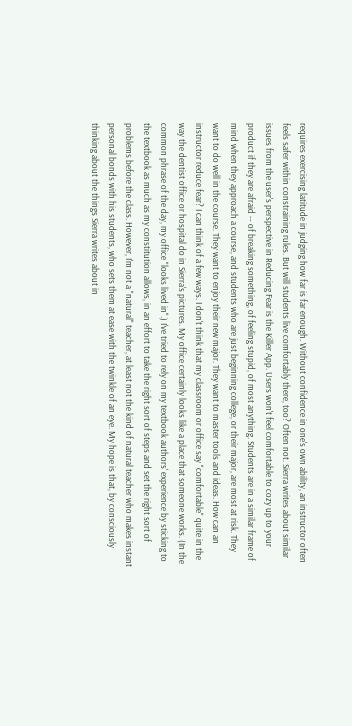requires exercising latitude in judging how far is far enough. Without confidence in one's own ability, an instructor often feels safer within constraining rules. But will students live comfortably there, too? Often not. Sierra writes about similar issues from the user's perspective in Reducing Fear is the Killer App. Users won't feel comfortable to cozy up to your product if they are afraid -- of breaking something, of feeling stupid, of most anything. Students are in a similar frame of mind when they approach a course, and students who are just beginning college, or their major, are most at risk. They want to do well in the course. They want to enjoy their new major. They want to master tools and ideas. How can an instructor reduce fear? I can think of a few ways. I don't think that my classroom or office say "comfortable" quite in the way the dentist office or hospital do in Sierra's pictures. My office certainly looks like a place that someone works. (In the common phrase of the day, my office "looks lived in".) I've tried to rely on my textbook authors' experience by sticking to the textbook as much as my constitution allows, in an effort to take the right sort of steps and set the right sort of problems before the class. However, I'm not a "natural" teacher, at least not the kind of natural teacher who makes instant personal bonds with his students, who sets them at ease with the twinkle of an eye. My hope is that, by consciously thinking about the things Sierra writes about in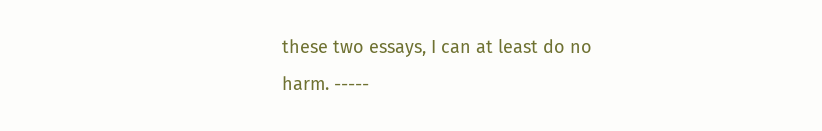these two essays, I can at least do no harm. -----